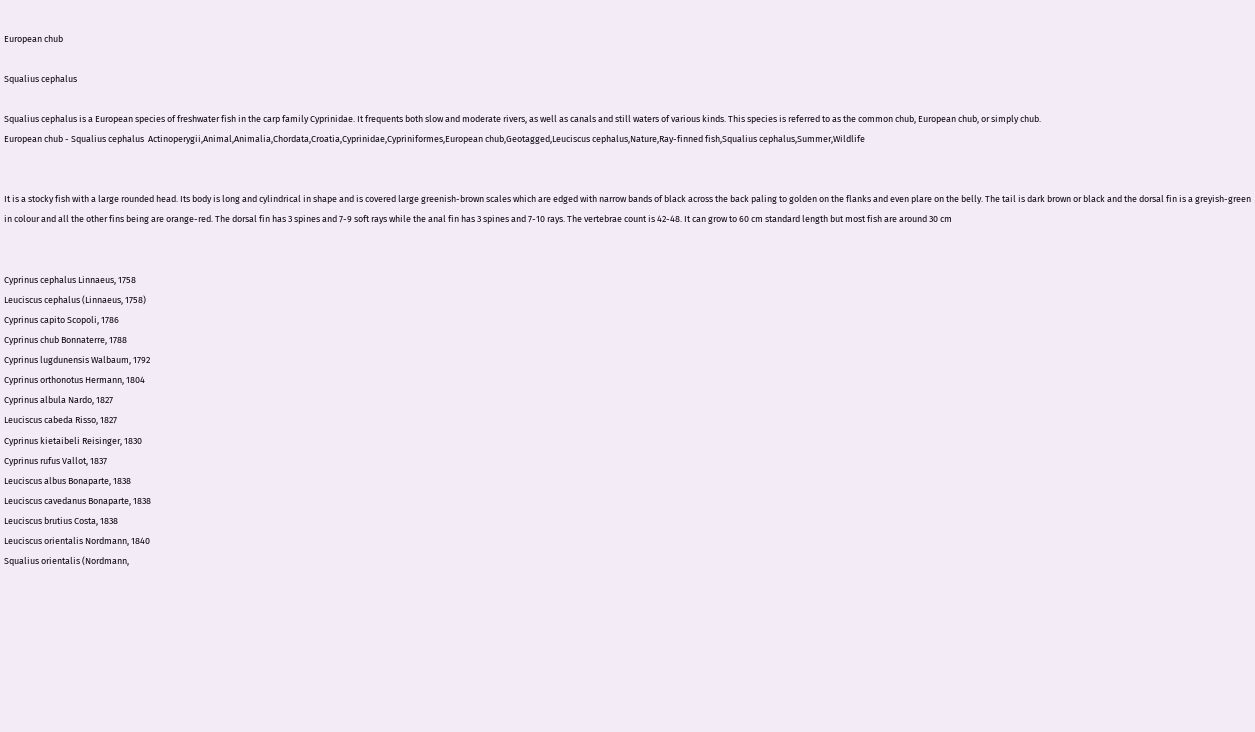European chub

Squalius cephalus

Squalius cephalus is a European species of freshwater fish in the carp family Cyprinidae. It frequents both slow and moderate rivers, as well as canals and still waters of various kinds. This species is referred to as the common chub, European chub, or simply chub.
European chub - Squalius cephalus  Actinoperygii,Animal,Animalia,Chordata,Croatia,Cyprinidae,Cypriniformes,European chub,Geotagged,Leuciscus cephalus,Nature,Ray-finned fish,Squalius cephalus,Summer,Wildlife


It is a stocky fish with a large rounded head. Its body is long and cylindrical in shape and is covered large greenish-brown scales which are edged with narrow bands of black across the back paling to golden on the flanks and even plare on the belly. The tail is dark brown or black and the dorsal fin is a greyish-green in colour and all the other fins being are orange-red. The dorsal fin has 3 spines and 7-9 soft rays while the anal fin has 3 spines and 7-10 rays. The vertebrae count is 42-48. It can grow to 60 cm standard length but most fish are around 30 cm


Cyprinus cephalus Linnaeus, 1758
Leuciscus cephalus (Linnaeus, 1758)
Cyprinus capito Scopoli, 1786
Cyprinus chub Bonnaterre, 1788
Cyprinus lugdunensis Walbaum, 1792
Cyprinus orthonotus Hermann, 1804
Cyprinus albula Nardo, 1827
Leuciscus cabeda Risso, 1827
Cyprinus kietaibeli Reisinger, 1830
Cyprinus rufus Vallot, 1837
Leuciscus albus Bonaparte, 1838
Leuciscus cavedanus Bonaparte, 1838
Leuciscus brutius Costa, 1838
Leuciscus orientalis Nordmann, 1840
Squalius orientalis (Nordmann,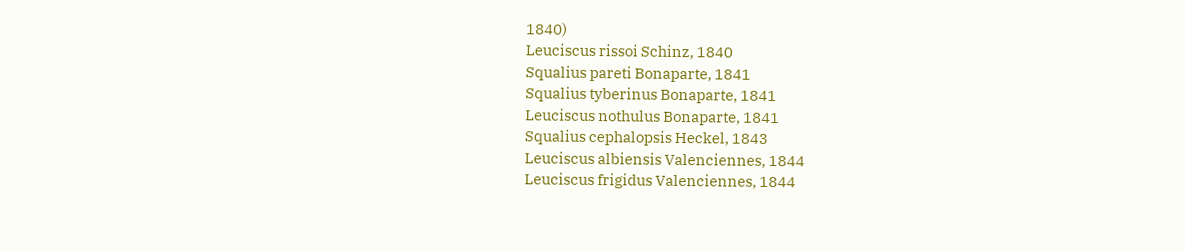1840)
Leuciscus rissoi Schinz, 1840
Squalius pareti Bonaparte, 1841
Squalius tyberinus Bonaparte, 1841
Leuciscus nothulus Bonaparte, 1841
Squalius cephalopsis Heckel, 1843
Leuciscus albiensis Valenciennes, 1844
Leuciscus frigidus Valenciennes, 1844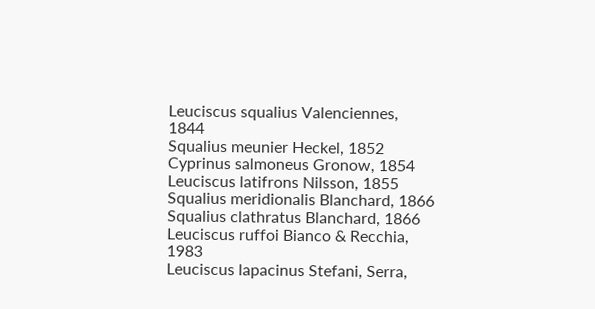Leuciscus squalius Valenciennes, 1844
Squalius meunier Heckel, 1852
Cyprinus salmoneus Gronow, 1854
Leuciscus latifrons Nilsson, 1855
Squalius meridionalis Blanchard, 1866
Squalius clathratus Blanchard, 1866
Leuciscus ruffoi Bianco & Recchia, 1983
Leuciscus lapacinus Stefani, Serra,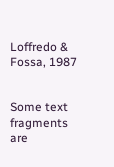Loffredo & Fossa, 1987


Some text fragments are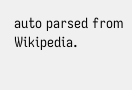auto parsed from Wikipedia.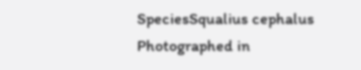SpeciesSqualius cephalus
Photographed in